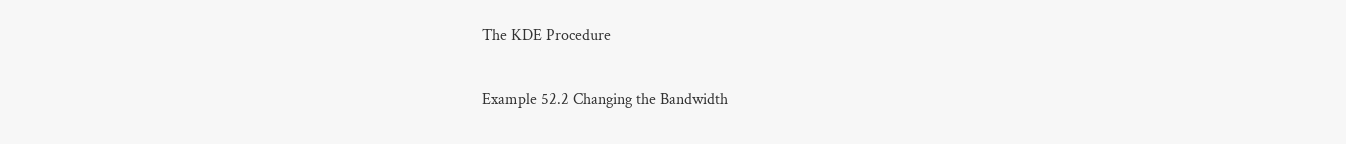The KDE Procedure

Example 52.2 Changing the Bandwidth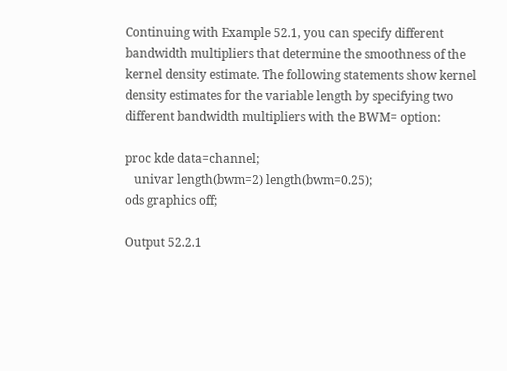Continuing with Example 52.1, you can specify different bandwidth multipliers that determine the smoothness of the kernel density estimate. The following statements show kernel density estimates for the variable length by specifying two different bandwidth multipliers with the BWM= option:

proc kde data=channel;
   univar length(bwm=2) length(bwm=0.25);
ods graphics off;

Output 52.2.1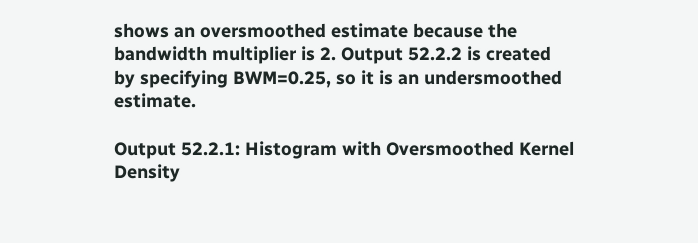shows an oversmoothed estimate because the bandwidth multiplier is 2. Output 52.2.2 is created by specifying BWM=0.25, so it is an undersmoothed estimate.

Output 52.2.1: Histogram with Oversmoothed Kernel Density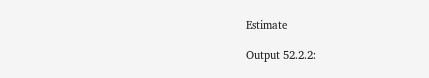Estimate

Output 52.2.2: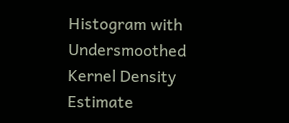Histogram with Undersmoothed Kernel Density Estimate